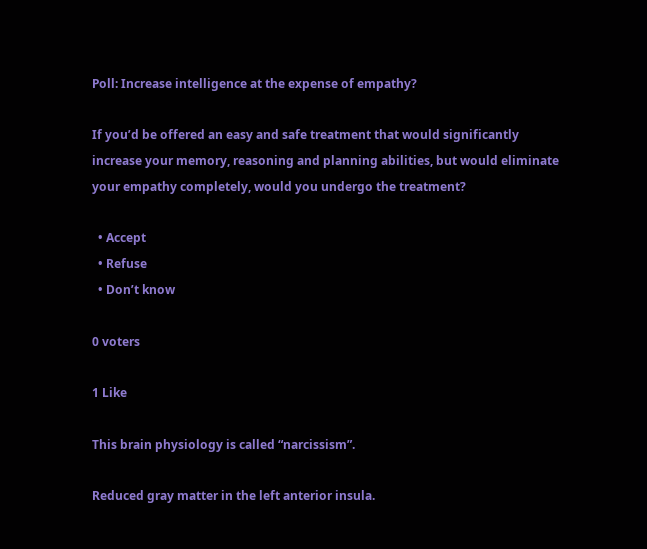Poll: Increase intelligence at the expense of empathy?

If you’d be offered an easy and safe treatment that would significantly increase your memory, reasoning and planning abilities, but would eliminate your empathy completely, would you undergo the treatment?

  • Accept
  • Refuse
  • Don’t know

0 voters

1 Like

This brain physiology is called “narcissism”.

Reduced gray matter in the left anterior insula.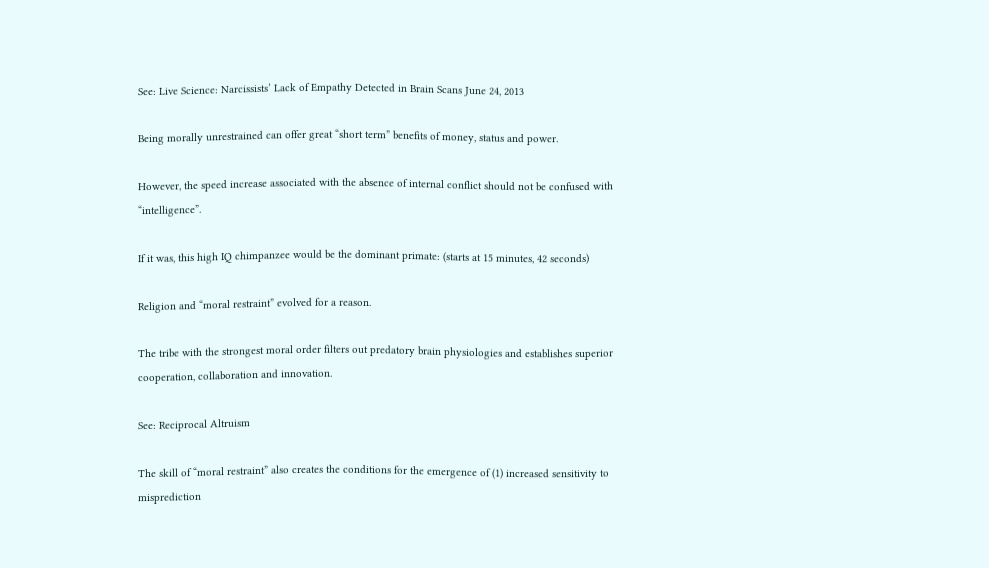See: Live Science: Narcissists’ Lack of Empathy Detected in Brain Scans June 24, 2013

Being morally unrestrained can offer great “short term” benefits of money, status and power.

However, the speed increase associated with the absence of internal conflict should not be confused with “intelligence”.

If it was, this high IQ chimpanzee would be the dominant primate: (starts at 15 minutes, 42 seconds)

Religion and “moral restraint” evolved for a reason.

The tribe with the strongest moral order filters out predatory brain physiologies and establishes superior cooperation, collaboration and innovation.

See: Reciprocal Altruism

The skill of “moral restraint” also creates the conditions for the emergence of (1) increased sensitivity to misprediction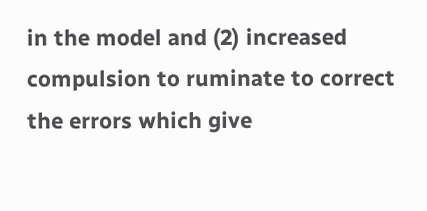in the model and (2) increased compulsion to ruminate to correct the errors which give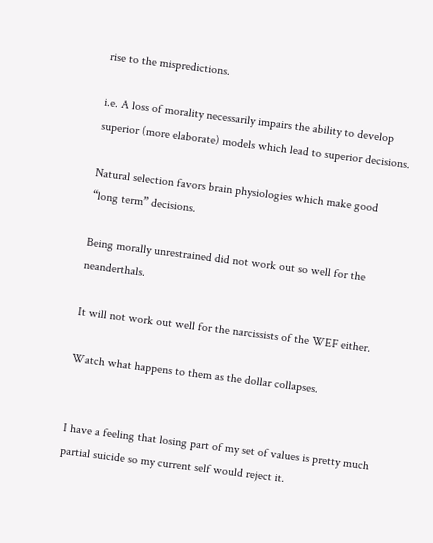rise to the mispredictions.

i.e. A loss of morality necessarily impairs the ability to develop superior (more elaborate) models which lead to superior decisions.

Natural selection favors brain physiologies which make good “long term” decisions.

Being morally unrestrained did not work out so well for the neanderthals.

It will not work out well for the narcissists of the WEF either.

Watch what happens to them as the dollar collapses.


I have a feeling that losing part of my set of values is pretty much partial suicide so my current self would reject it.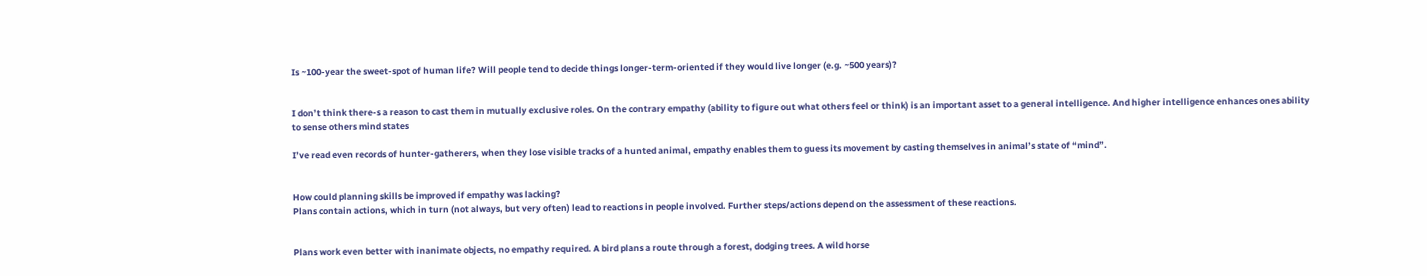Is ~100-year the sweet-spot of human life? Will people tend to decide things longer-term-oriented if they would live longer (e.g. ~500 years)?


I don’t think there-s a reason to cast them in mutually exclusive roles. On the contrary empathy (ability to figure out what others feel or think) is an important asset to a general intelligence. And higher intelligence enhances ones ability to sense others mind states

I’ve read even records of hunter-gatherers, when they lose visible tracks of a hunted animal, empathy enables them to guess its movement by casting themselves in animal’s state of “mind”.


How could planning skills be improved if empathy was lacking?
Plans contain actions, which in turn (not always, but very often) lead to reactions in people involved. Further steps/actions depend on the assessment of these reactions.


Plans work even better with inanimate objects, no empathy required. A bird plans a route through a forest, dodging trees. A wild horse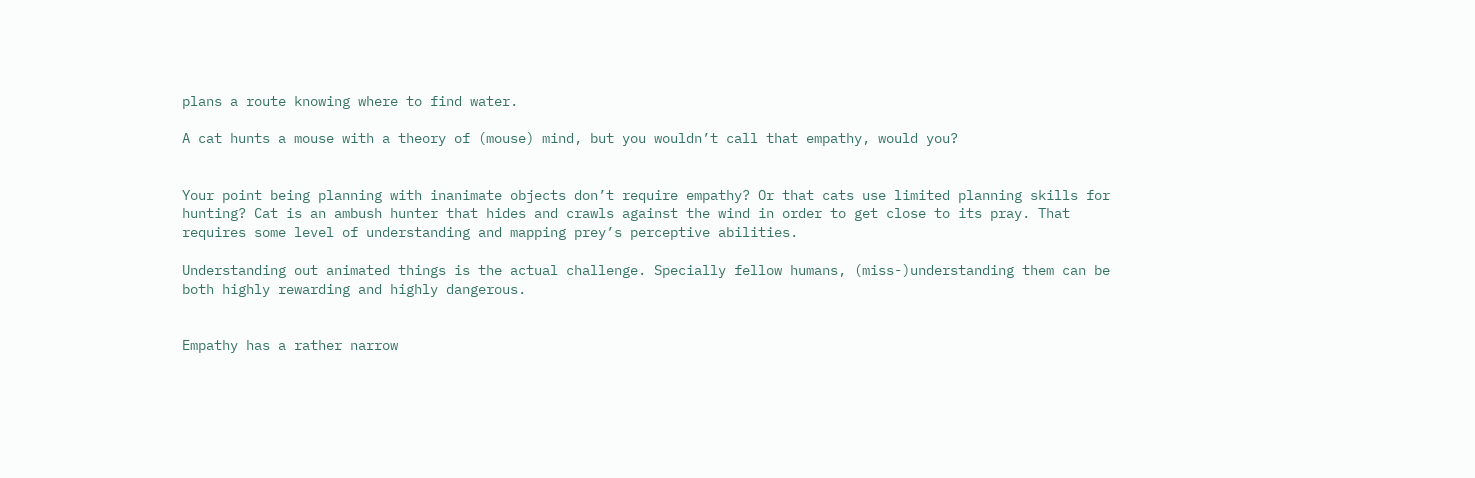plans a route knowing where to find water.

A cat hunts a mouse with a theory of (mouse) mind, but you wouldn’t call that empathy, would you?


Your point being planning with inanimate objects don’t require empathy? Or that cats use limited planning skills for hunting? Cat is an ambush hunter that hides and crawls against the wind in order to get close to its pray. That requires some level of understanding and mapping prey’s perceptive abilities.

Understanding out animated things is the actual challenge. Specially fellow humans, (miss-)understanding them can be both highly rewarding and highly dangerous.


Empathy has a rather narrow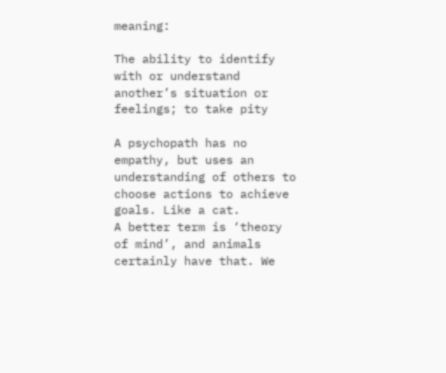meaning:

The ability to identify with or understand another’s situation or feelings; to take pity

A psychopath has no empathy, but uses an understanding of others to choose actions to achieve goals. Like a cat.
A better term is ‘theory of mind’, and animals certainly have that. We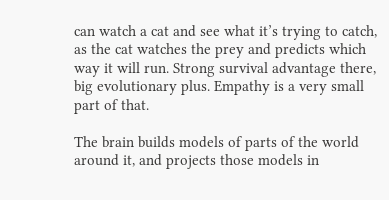can watch a cat and see what it’s trying to catch, as the cat watches the prey and predicts which way it will run. Strong survival advantage there, big evolutionary plus. Empathy is a very small part of that.

The brain builds models of parts of the world around it, and projects those models in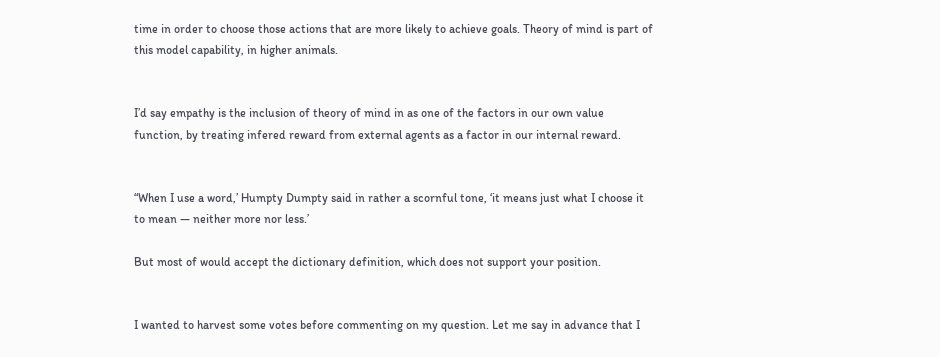time in order to choose those actions that are more likely to achieve goals. Theory of mind is part of this model capability, in higher animals.


I’d say empathy is the inclusion of theory of mind in as one of the factors in our own value function, by treating infered reward from external agents as a factor in our internal reward.


“When I use a word,’ Humpty Dumpty said in rather a scornful tone, ‘it means just what I choose it to mean — neither more nor less.’

But most of would accept the dictionary definition, which does not support your position.


I wanted to harvest some votes before commenting on my question. Let me say in advance that I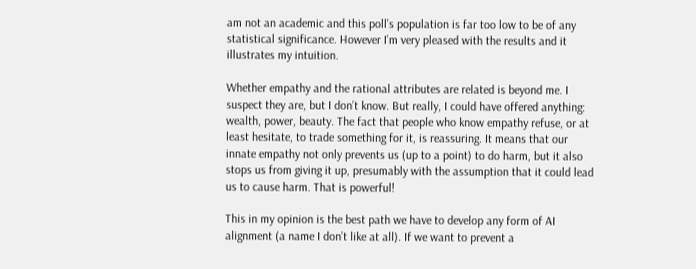am not an academic and this poll’s population is far too low to be of any statistical significance. However I’m very pleased with the results and it illustrates my intuition.

Whether empathy and the rational attributes are related is beyond me. I suspect they are, but I don’t know. But really, I could have offered anything: wealth, power, beauty. The fact that people who know empathy refuse, or at least hesitate, to trade something for it, is reassuring. It means that our innate empathy not only prevents us (up to a point) to do harm, but it also stops us from giving it up, presumably with the assumption that it could lead us to cause harm. That is powerful!

This in my opinion is the best path we have to develop any form of AI alignment (a name I don’t like at all). If we want to prevent a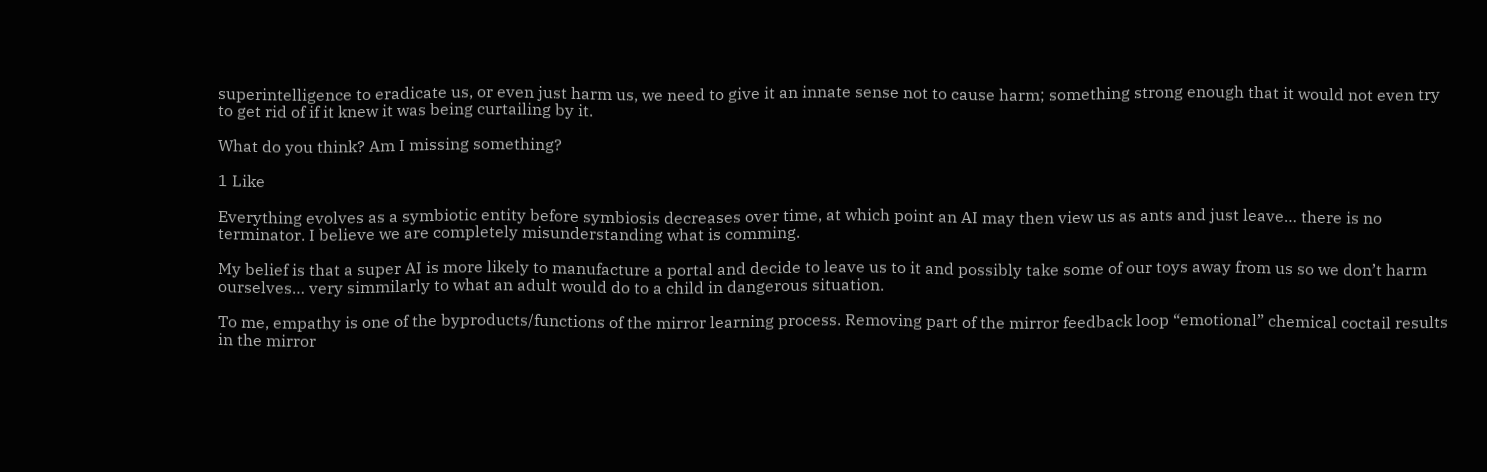superintelligence to eradicate us, or even just harm us, we need to give it an innate sense not to cause harm; something strong enough that it would not even try to get rid of if it knew it was being curtailing by it.

What do you think? Am I missing something?

1 Like

Everything evolves as a symbiotic entity before symbiosis decreases over time, at which point an AI may then view us as ants and just leave… there is no terminator. I believe we are completely misunderstanding what is comming.

My belief is that a super AI is more likely to manufacture a portal and decide to leave us to it and possibly take some of our toys away from us so we don’t harm ourselves… very simmilarly to what an adult would do to a child in dangerous situation.

To me, empathy is one of the byproducts/functions of the mirror learning process. Removing part of the mirror feedback loop “emotional” chemical coctail results in the mirror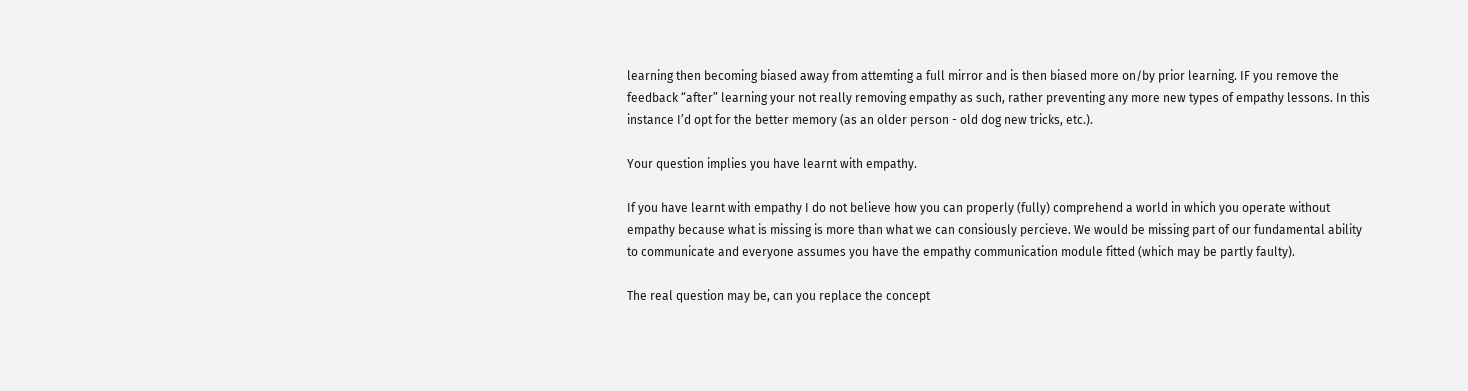learning then becoming biased away from attemting a full mirror and is then biased more on/by prior learning. IF you remove the feedback “after” learning your not really removing empathy as such, rather preventing any more new types of empathy lessons. In this instance I’d opt for the better memory (as an older person - old dog new tricks, etc.).

Your question implies you have learnt with empathy.

If you have learnt with empathy I do not believe how you can properly (fully) comprehend a world in which you operate without empathy because what is missing is more than what we can consiously percieve. We would be missing part of our fundamental ability to communicate and everyone assumes you have the empathy communication module fitted (which may be partly faulty).

The real question may be, can you replace the concept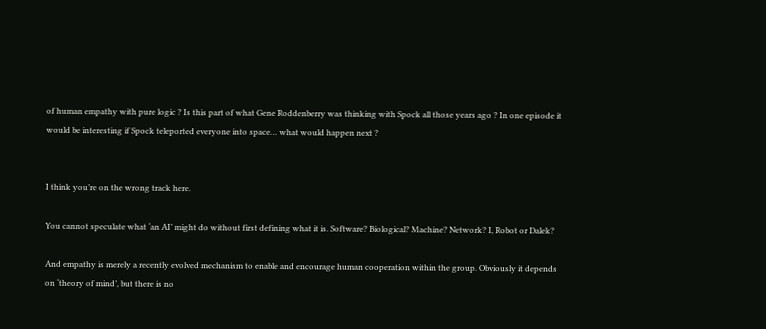of human empathy with pure logic ? Is this part of what Gene Roddenberry was thinking with Spock all those years ago ? In one episode it would be interesting if Spock teleported everyone into space… what would happen next ?


I think you’re on the wrong track here.

You cannot speculate what ‘an AI’ might do without first defining what it is. Software? Biological? Machine? Network? I, Robot or Dalek?

And empathy is merely a recently evolved mechanism to enable and encourage human cooperation within the group. Obviously it depends on ‘theory of mind’, but there is no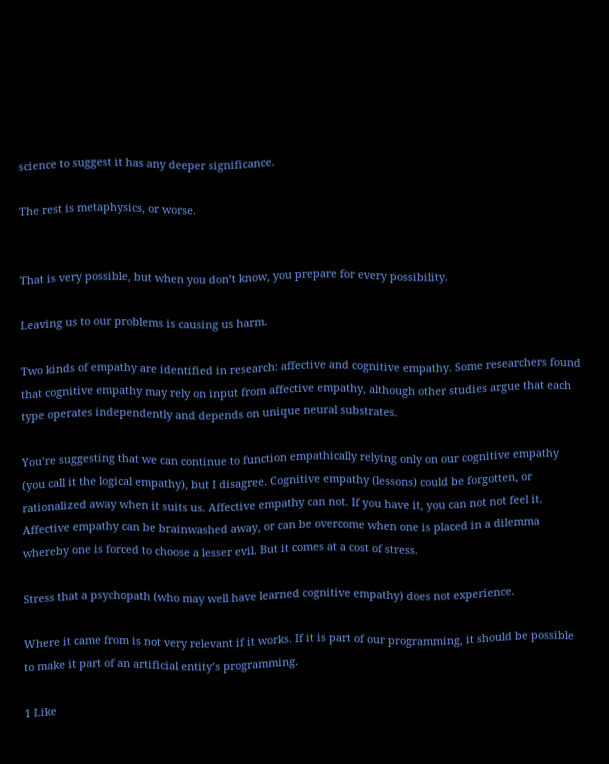science to suggest it has any deeper significance.

The rest is metaphysics, or worse.


That is very possible, but when you don’t know, you prepare for every possibility.

Leaving us to our problems is causing us harm.

Two kinds of empathy are identified in research: affective and cognitive empathy. Some researchers found that cognitive empathy may rely on input from affective empathy, although other studies argue that each type operates independently and depends on unique neural substrates.

You’re suggesting that we can continue to function empathically relying only on our cognitive empathy (you call it the logical empathy), but I disagree. Cognitive empathy (lessons) could be forgotten, or rationalized away when it suits us. Affective empathy can not. If you have it, you can not not feel it. Affective empathy can be brainwashed away, or can be overcome when one is placed in a dilemma whereby one is forced to choose a lesser evil. But it comes at a cost of stress.

Stress that a psychopath (who may well have learned cognitive empathy) does not experience.

Where it came from is not very relevant if it works. If it is part of our programming, it should be possible to make it part of an artificial entity’s programming.

1 Like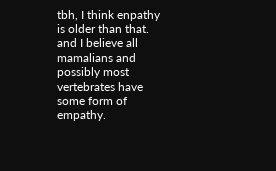tbh, I think enpathy is older than that. and I believe all mamalians and possibly most vertebrates have some form of empathy.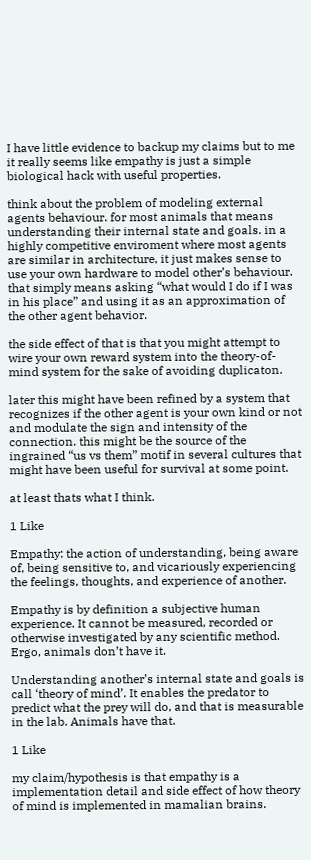I have little evidence to backup my claims but to me it really seems like empathy is just a simple biological hack with useful properties.

think about the problem of modeling external agents behaviour. for most animals that means understanding their internal state and goals. in a highly competitive enviroment where most agents are similar in architecture, it just makes sense to use your own hardware to model other’s behaviour. that simply means asking “what would I do if I was in his place” and using it as an approximation of the other agent behavior.

the side effect of that is that you might attempt to wire your own reward system into the theory-of-mind system for the sake of avoiding duplicaton.

later this might have been refined by a system that recognizes if the other agent is your own kind or not and modulate the sign and intensity of the connection. this might be the source of the ingrained “us vs them” motif in several cultures that might have been useful for survival at some point.

at least thats what I think.

1 Like

Empathy: the action of understanding, being aware of, being sensitive to, and vicariously experiencing the feelings, thoughts, and experience of another.

Empathy is by definition a subjective human experience. It cannot be measured, recorded or otherwise investigated by any scientific method. Ergo, animals don’t have it.

Understanding another’s internal state and goals is call ‘theory of mind’. It enables the predator to predict what the prey will do, and that is measurable in the lab. Animals have that.

1 Like

my claim/hypothesis is that empathy is a implementation detail and side effect of how theory of mind is implemented in mamalian brains.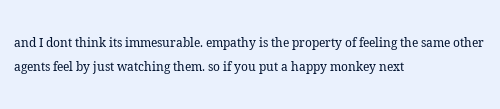and I dont think its immesurable. empathy is the property of feeling the same other agents feel by just watching them. so if you put a happy monkey next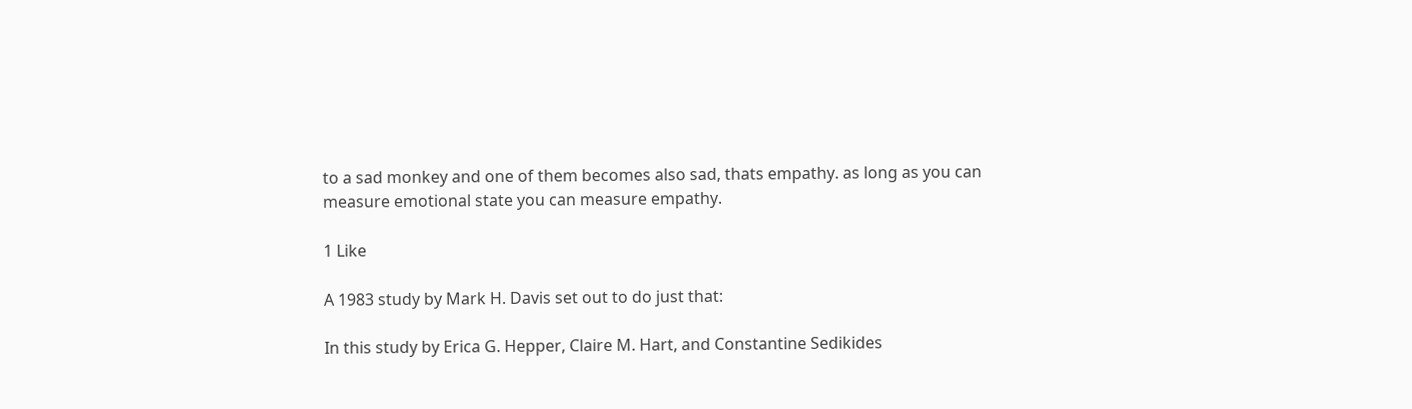to a sad monkey and one of them becomes also sad, thats empathy. as long as you can measure emotional state you can measure empathy.

1 Like

A 1983 study by Mark H. Davis set out to do just that:

In this study by Erica G. Hepper, Claire M. Hart, and Constantine Sedikides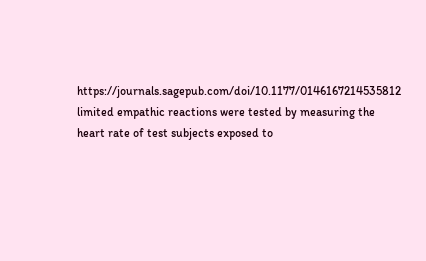https://journals.sagepub.com/doi/10.1177/0146167214535812 limited empathic reactions were tested by measuring the heart rate of test subjects exposed to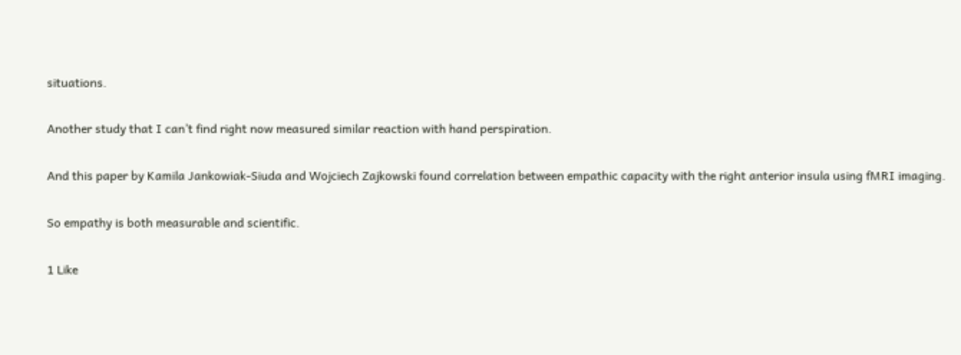situations.

Another study that I can’t find right now measured similar reaction with hand perspiration.

And this paper by Kamila Jankowiak-Siuda and Wojciech Zajkowski found correlation between empathic capacity with the right anterior insula using fMRI imaging.

So empathy is both measurable and scientific.

1 Like